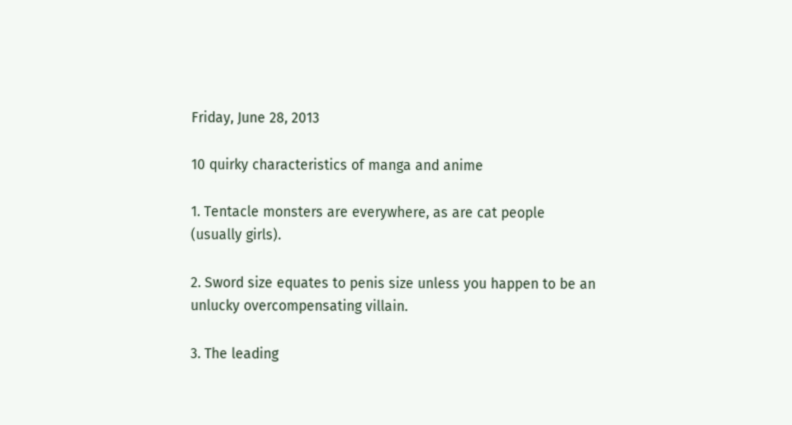Friday, June 28, 2013

10 quirky characteristics of manga and anime

1. Tentacle monsters are everywhere, as are cat people (usually girls).

2. Sword size equates to penis size unless you happen to be an unlucky overcompensating villain.

3. The leading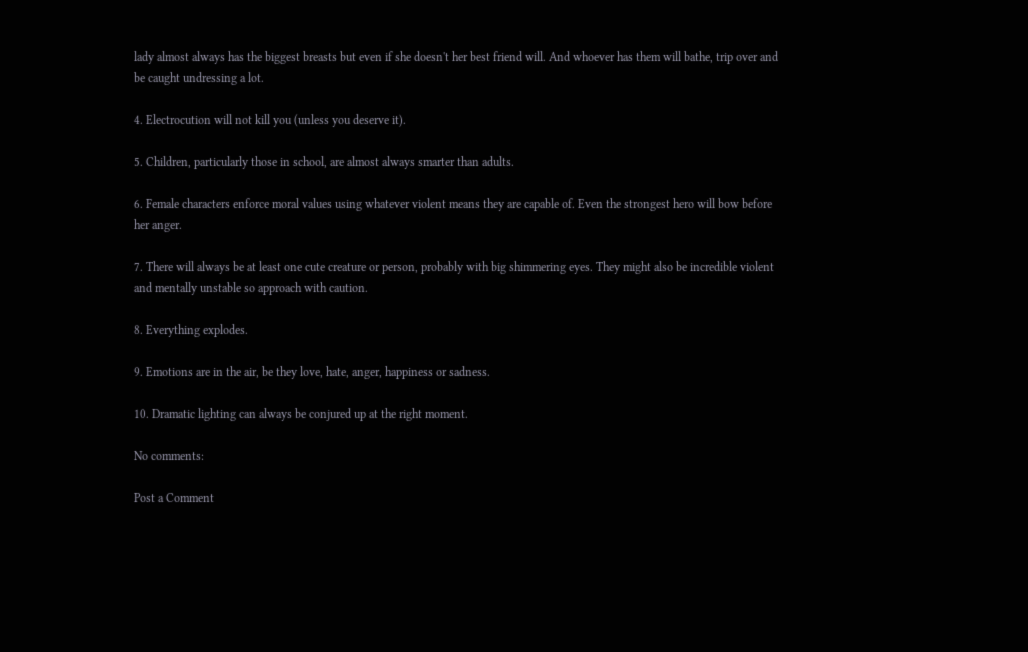lady almost always has the biggest breasts but even if she doesn't her best friend will. And whoever has them will bathe, trip over and be caught undressing a lot.

4. Electrocution will not kill you (unless you deserve it).

5. Children, particularly those in school, are almost always smarter than adults.

6. Female characters enforce moral values using whatever violent means they are capable of. Even the strongest hero will bow before her anger.

7. There will always be at least one cute creature or person, probably with big shimmering eyes. They might also be incredible violent and mentally unstable so approach with caution.

8. Everything explodes.

9. Emotions are in the air, be they love, hate, anger, happiness or sadness.

10. Dramatic lighting can always be conjured up at the right moment.

No comments:

Post a Comment